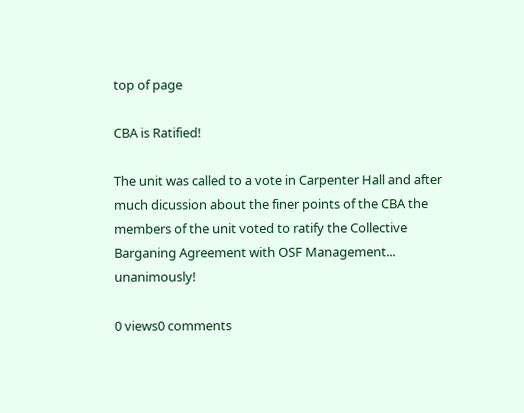top of page

CBA is Ratified!

The unit was called to a vote in Carpenter Hall and after much dicussion about the finer points of the CBA the members of the unit voted to ratify the Collective Barganing Agreement with OSF Management... unanimously!

0 views0 comments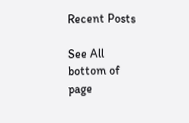Recent Posts

See All
bottom of page